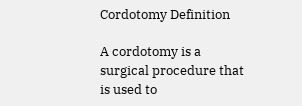Cordotomy Definition

A cordotomy is a surgical procedure that is used to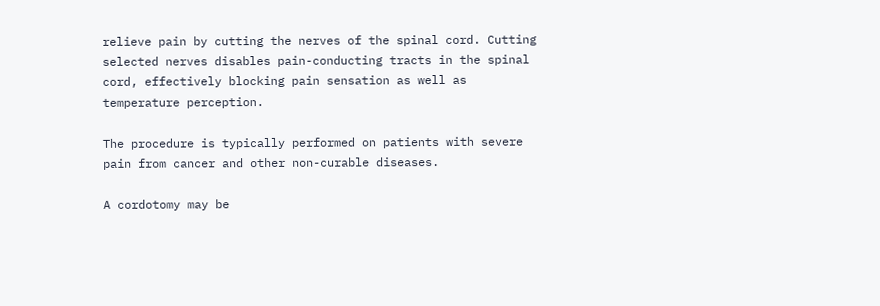relieve pain by cutting the nerves of the spinal cord. Cutting selected nerves disables pain-conducting tracts in the spinal cord, effectively blocking pain sensation as well as temperature perception.

The procedure is typically performed on patients with severe pain from cancer and other non-curable diseases.

A cordotomy may be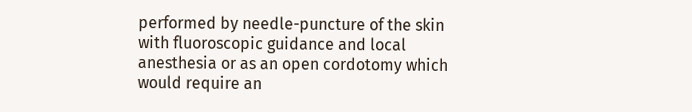performed by needle-puncture of the skin with fluoroscopic guidance and local anesthesia or as an open cordotomy which would require an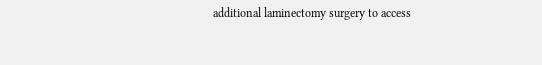additional laminectomy surgery to access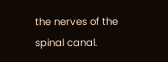the nerves of the spinal canal.